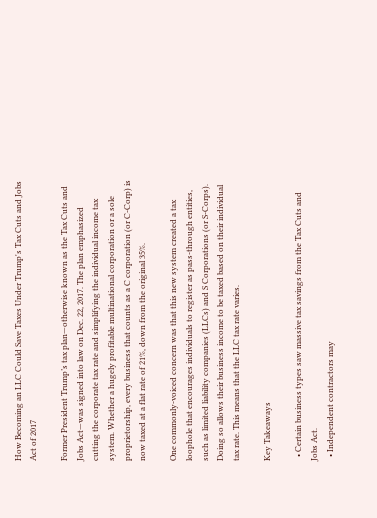How Becoming an LLC Could Save Taxes Under Trump's Tax Cuts and Jobs Act of 2017

Former President Trump’s tax plan—otherwise known as the Tax Cuts and Jobs Act—was signed into law on Dec. 22, 2017. The plan emphasized cutting the corporate tax rate and simplifying the individual income tax system. Whether a hugely profitable multinational corporation or a sole proprietorship, every business that counts as a C corporation (or C-Corp) is now taxed at a flat rate of 21%, down from the original 35%.

One commonly-voiced concern was that this new system created a tax loophole that encourages individuals to register as pass-through entities, such as limited liability companies (LLCs) and S Corporations (or S-Corps). Doing so allows their business income to be taxed based on their individual tax rate. This means that the LLC tax rate varies.

Key Takeaways

  • Certain business types saw massive tax savings from the Tax Cuts and Jobs Act.
  • Independent contractors may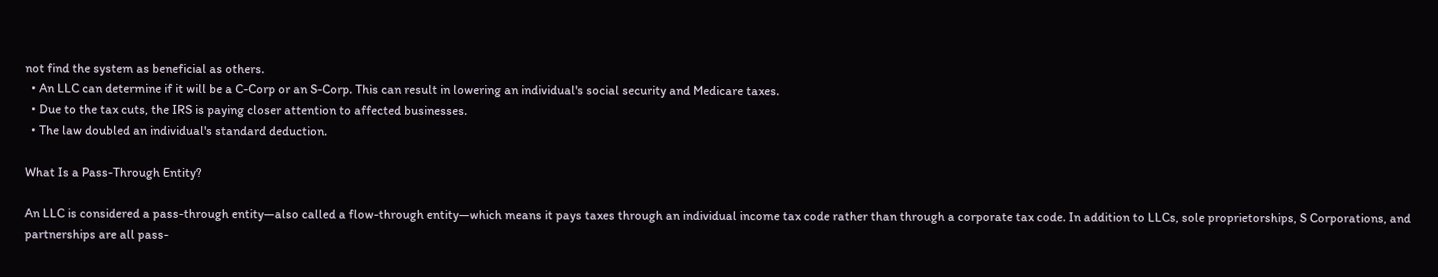not find the system as beneficial as others.
  • An LLC can determine if it will be a C-Corp or an S-Corp. This can result in lowering an individual's social security and Medicare taxes.
  • Due to the tax cuts, the IRS is paying closer attention to affected businesses.
  • The law doubled an individual's standard deduction.

What Is a Pass-Through Entity?

An LLC is considered a pass-through entity—also called a flow-through entity—which means it pays taxes through an individual income tax code rather than through a corporate tax code. In addition to LLCs, sole proprietorships, S Corporations, and partnerships are all pass-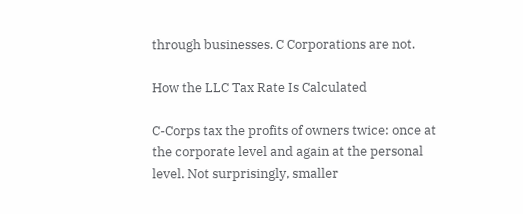through businesses. C Corporations are not.

How the LLC Tax Rate Is Calculated

C-Corps tax the profits of owners twice: once at the corporate level and again at the personal level. Not surprisingly, smaller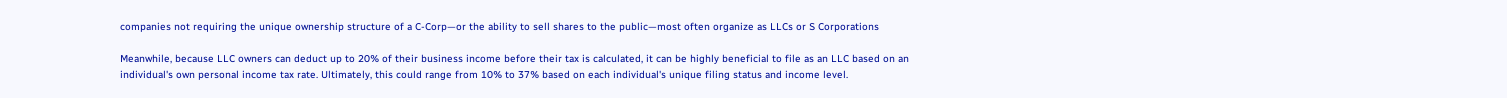companies not requiring the unique ownership structure of a C-Corp—or the ability to sell shares to the public—most often organize as LLCs or S Corporations

Meanwhile, because LLC owners can deduct up to 20% of their business income before their tax is calculated, it can be highly beneficial to file as an LLC based on an individual's own personal income tax rate. Ultimately, this could range from 10% to 37% based on each individual's unique filing status and income level.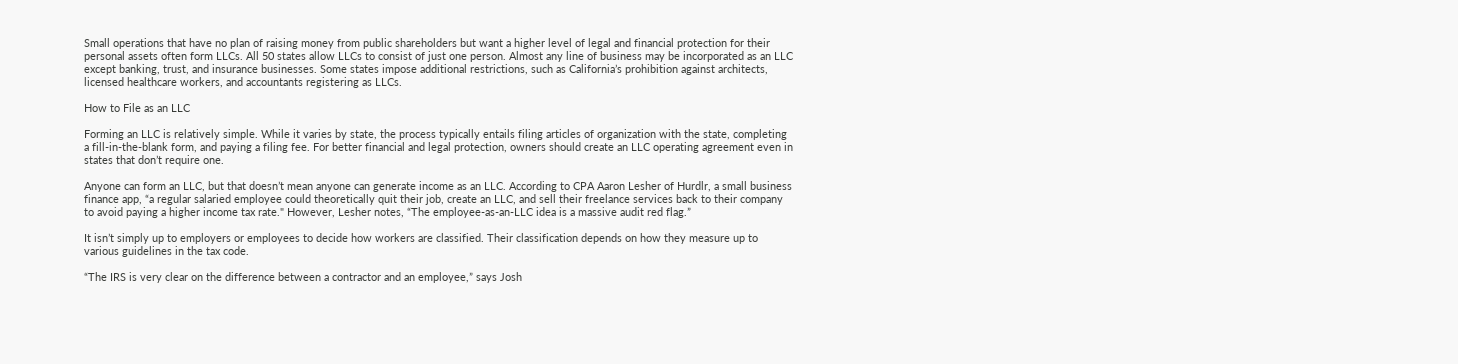Small operations that have no plan of raising money from public shareholders but want a higher level of legal and financial protection for their personal assets often form LLCs. All 50 states allow LLCs to consist of just one person. Almost any line of business may be incorporated as an LLC except banking, trust, and insurance businesses. Some states impose additional restrictions, such as California’s prohibition against architects, licensed healthcare workers, and accountants registering as LLCs.

How to File as an LLC

Forming an LLC is relatively simple. While it varies by state, the process typically entails filing articles of organization with the state, completing a fill-in-the-blank form, and paying a filing fee. For better financial and legal protection, owners should create an LLC operating agreement even in states that don’t require one.

Anyone can form an LLC, but that doesn’t mean anyone can generate income as an LLC. According to CPA Aaron Lesher of Hurdlr, a small business finance app, “a regular salaried employee could theoretically quit their job, create an LLC, and sell their freelance services back to their company to avoid paying a higher income tax rate." However, Lesher notes, “The employee-as-an-LLC idea is a massive audit red flag.”

It isn’t simply up to employers or employees to decide how workers are classified. Their classification depends on how they measure up to various guidelines in the tax code.

“The IRS is very clear on the difference between a contractor and an employee,” says Josh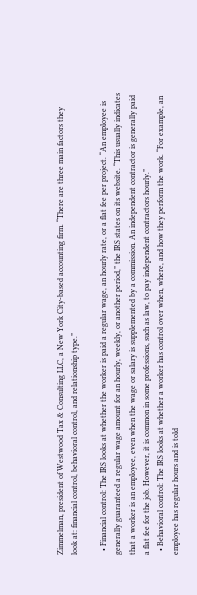Zimmelman, president of Westwood Tax & Consulting LLC, a New York City-based accounting firm. “There are three main factors they look at: financial control, behavioral control, and relationship type.”

  • Financial control: The IRS looks at whether the worker is paid a regular wage, an hourly rate, or a flat fee per project. “An employee is generally guaranteed a regular wage amount for an hourly, weekly, or another period,” the IRS states on its website. “This usually indicates that a worker is an employee, even when the wage or salary is supplemented by a commission. An independent contractor is generally paid a flat fee for the job. However, it is common in some professions, such as law, to pay independent contractors hourly.”
  • Behavioral control: The IRS looks at whether a worker has control over when, where, and how they perform the work. “For example, an employee has regular hours and is told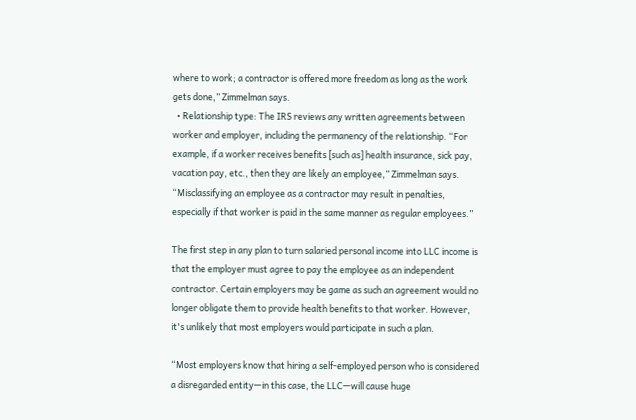where to work; a contractor is offered more freedom as long as the work gets done,” Zimmelman says.
  • Relationship type: The IRS reviews any written agreements between worker and employer, including the permanency of the relationship. “For example, if a worker receives benefits [such as] health insurance, sick pay, vacation pay, etc., then they are likely an employee,” Zimmelman says. “Misclassifying an employee as a contractor may result in penalties, especially if that worker is paid in the same manner as regular employees.”

The first step in any plan to turn salaried personal income into LLC income is that the employer must agree to pay the employee as an independent contractor. Certain employers may be game as such an agreement would no longer obligate them to provide health benefits to that worker. However, it's unlikely that most employers would participate in such a plan.

“Most employers know that hiring a self-employed person who is considered a disregarded entity—in this case, the LLC—will cause huge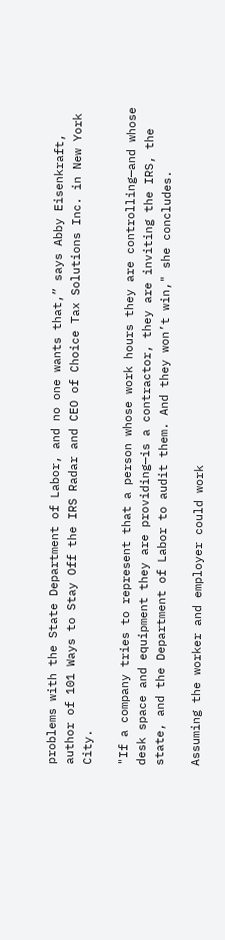problems with the State Department of Labor, and no one wants that,” says Abby Eisenkraft, author of 101 Ways to Stay Off the IRS Radar and CEO of Choice Tax Solutions Inc. in New York City.

"If a company tries to represent that a person whose work hours they are controlling—and whose desk space and equipment they are providing—is a contractor, they are inviting the IRS, the state, and the Department of Labor to audit them. And they won’t win," she concludes.

Assuming the worker and employer could work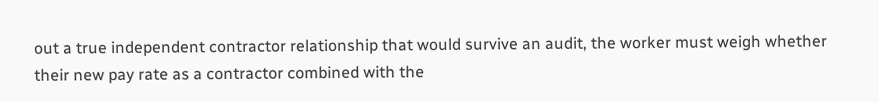out a true independent contractor relationship that would survive an audit, the worker must weigh whether their new pay rate as a contractor combined with the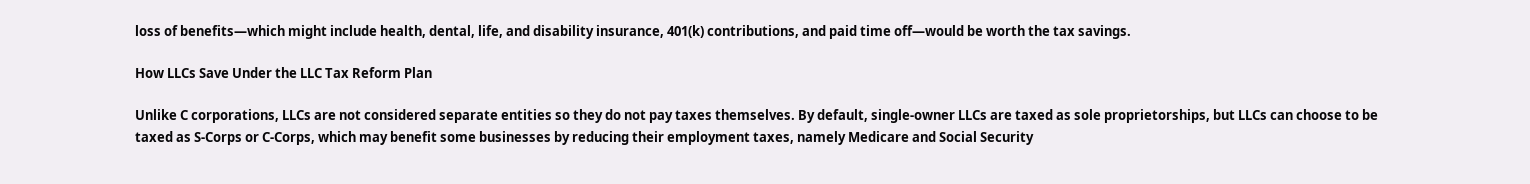loss of benefits—which might include health, dental, life, and disability insurance, 401(k) contributions, and paid time off—would be worth the tax savings.

How LLCs Save Under the LLC Tax Reform Plan

Unlike C corporations, LLCs are not considered separate entities so they do not pay taxes themselves. By default, single-owner LLCs are taxed as sole proprietorships, but LLCs can choose to be taxed as S-Corps or C-Corps, which may benefit some businesses by reducing their employment taxes, namely Medicare and Social Security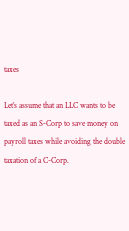taxes

Let’s assume that an LLC wants to be taxed as an S-Corp to save money on payroll taxes while avoiding the double taxation of a C-Corp.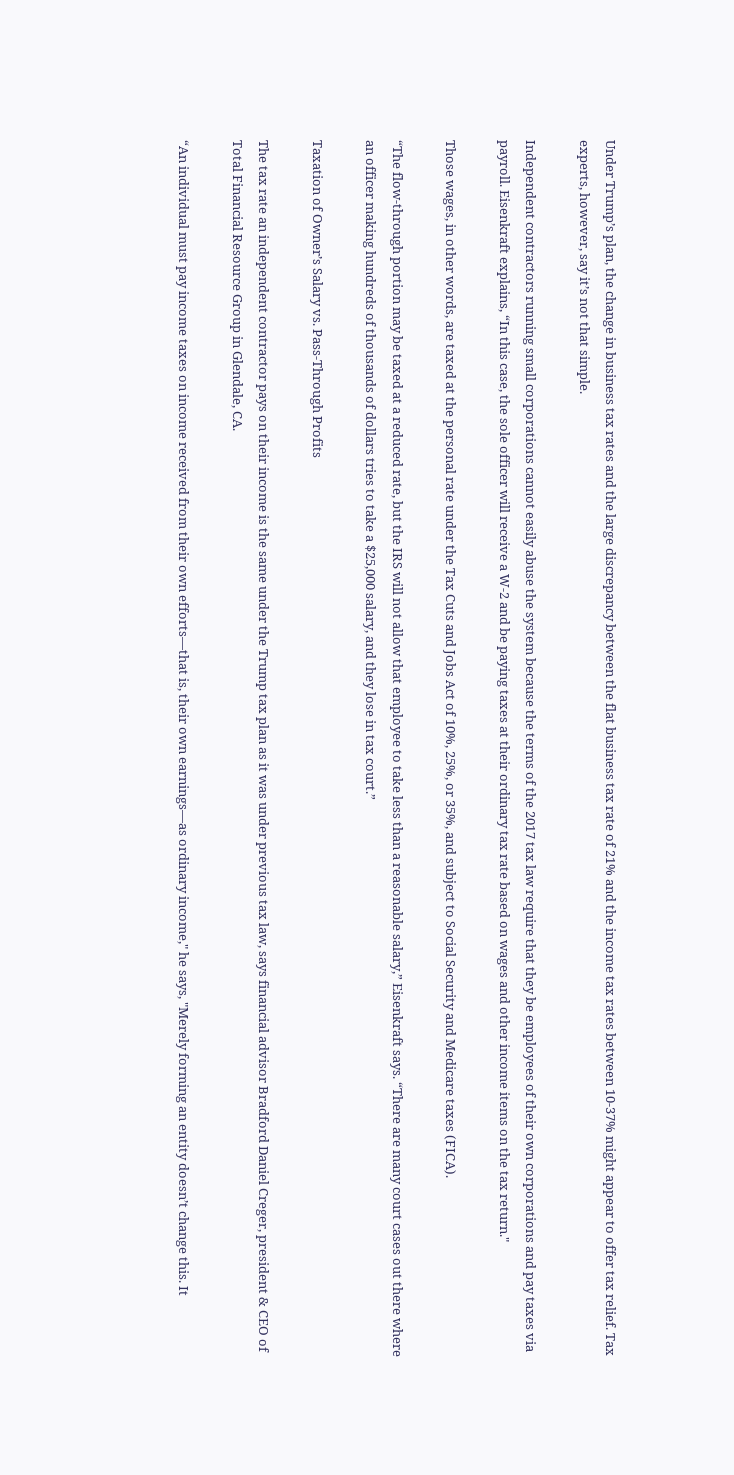Under Trump’s plan, the change in business tax rates and the large discrepancy between the flat business tax rate of 21% and the income tax rates between 10-37% might appear to offer tax relief. Tax experts, however, say it’s not that simple.

Independent contractors running small corporations cannot easily abuse the system because the terms of the 2017 tax law require that they be employees of their own corporations and pay taxes via payroll. Eisenkraft explains, “In this case, the sole officer will receive a W-2 and be paying taxes at their ordinary tax rate based on wages and other income items on the tax return."

Those wages, in other words, are taxed at the personal rate under the Tax Cuts and Jobs Act of 10%, 25%, or 35%, and subject to Social Security and Medicare taxes (FICA).

“The flow-through portion may be taxed at a reduced rate, but the IRS will not allow that employee to take less than a reasonable salary,” Eisenkraft says. “There are many court cases out there where an officer making hundreds of thousands of dollars tries to take a $25,000 salary, and they lose in tax court.”

Taxation of Owner’s Salary vs. Pass-Through Profits

The tax rate an independent contractor pays on their income is the same under the Trump tax plan as it was under previous tax law, says financial advisor Bradford Daniel Creger, president & CEO of Total Financial Resource Group in Glendale, CA.

“An individual must pay income taxes on income received from their own efforts—that is, their own earnings—as ordinary income," he says, "Merely forming an entity doesn’t change this. It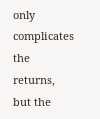only complicates the returns, but the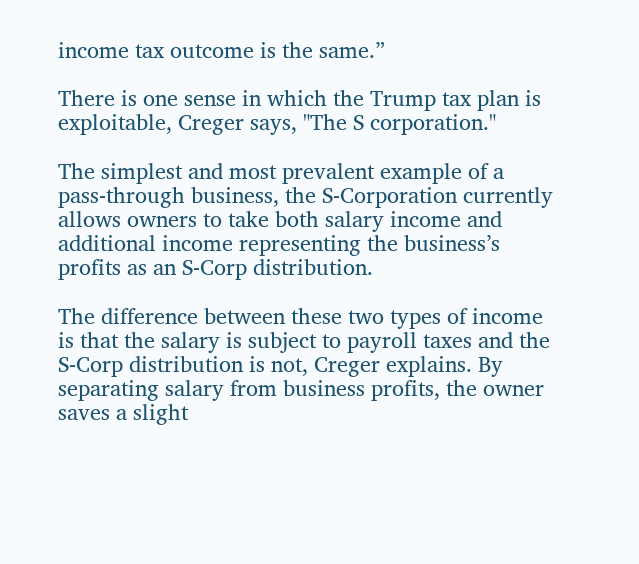income tax outcome is the same.”

There is one sense in which the Trump tax plan is exploitable, Creger says, "The S corporation."

The simplest and most prevalent example of a pass-through business, the S-Corporation currently allows owners to take both salary income and additional income representing the business’s profits as an S-Corp distribution.

The difference between these two types of income is that the salary is subject to payroll taxes and the S-Corp distribution is not, Creger explains. By separating salary from business profits, the owner saves a slight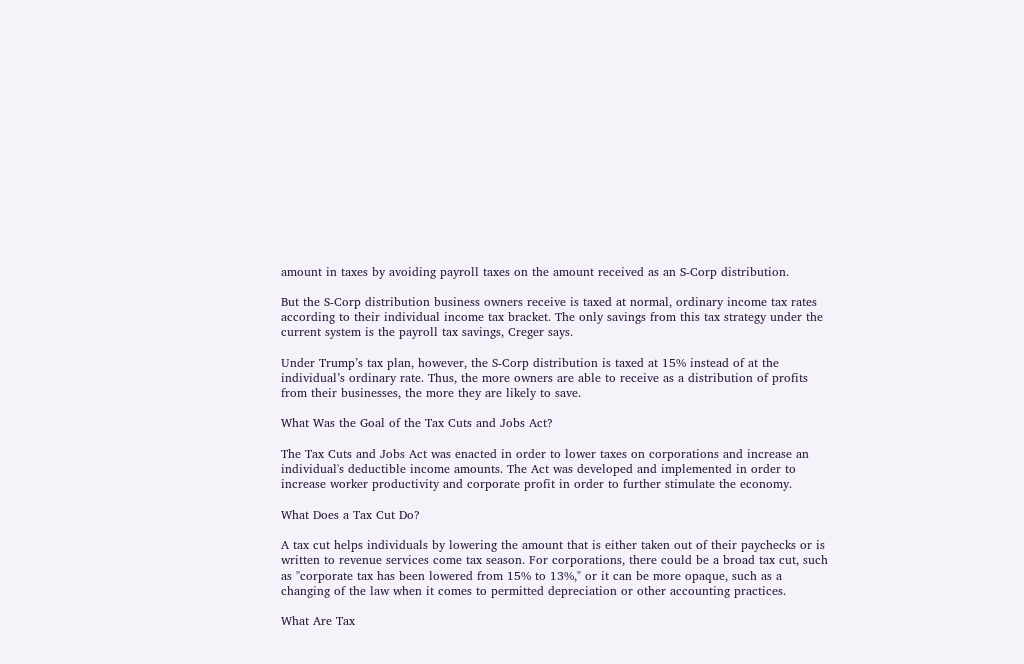amount in taxes by avoiding payroll taxes on the amount received as an S-Corp distribution.

But the S-Corp distribution business owners receive is taxed at normal, ordinary income tax rates according to their individual income tax bracket. The only savings from this tax strategy under the current system is the payroll tax savings, Creger says.

Under Trump’s tax plan, however, the S-Corp distribution is taxed at 15% instead of at the individual’s ordinary rate. Thus, the more owners are able to receive as a distribution of profits from their businesses, the more they are likely to save.

What Was the Goal of the Tax Cuts and Jobs Act?

The Tax Cuts and Jobs Act was enacted in order to lower taxes on corporations and increase an individual's deductible income amounts. The Act was developed and implemented in order to increase worker productivity and corporate profit in order to further stimulate the economy.

What Does a Tax Cut Do?

A tax cut helps individuals by lowering the amount that is either taken out of their paychecks or is written to revenue services come tax season. For corporations, there could be a broad tax cut, such as "corporate tax has been lowered from 15% to 13%," or it can be more opaque, such as a changing of the law when it comes to permitted depreciation or other accounting practices.

What Are Tax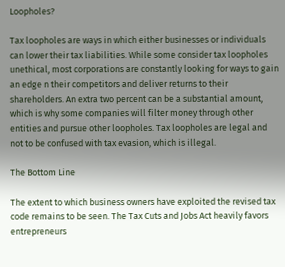Loopholes?

Tax loopholes are ways in which either businesses or individuals can lower their tax liabilities. While some consider tax loopholes unethical, most corporations are constantly looking for ways to gain an edge n their competitors and deliver returns to their shareholders. An extra two percent can be a substantial amount, which is why some companies will filter money through other entities and pursue other loopholes. Tax loopholes are legal and not to be confused with tax evasion, which is illegal.

The Bottom Line

The extent to which business owners have exploited the revised tax code remains to be seen. The Tax Cuts and Jobs Act heavily favors entrepreneurs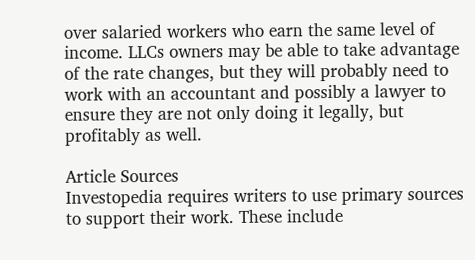over salaried workers who earn the same level of income. LLCs owners may be able to take advantage of the rate changes, but they will probably need to work with an accountant and possibly a lawyer to ensure they are not only doing it legally, but profitably as well.

Article Sources
Investopedia requires writers to use primary sources to support their work. These include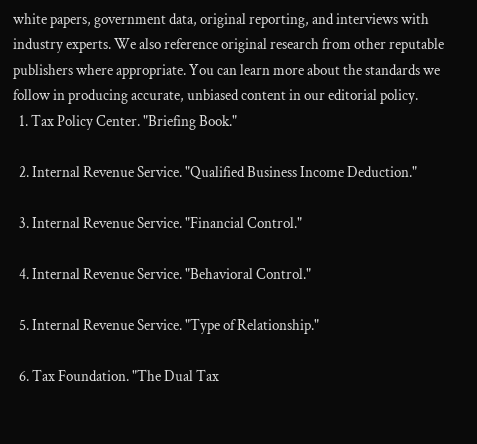white papers, government data, original reporting, and interviews with industry experts. We also reference original research from other reputable publishers where appropriate. You can learn more about the standards we follow in producing accurate, unbiased content in our editorial policy.
  1. Tax Policy Center. "Briefing Book."

  2. Internal Revenue Service. "Qualified Business Income Deduction."

  3. Internal Revenue Service. "Financial Control."

  4. Internal Revenue Service. "Behavioral Control."

  5. Internal Revenue Service. "Type of Relationship."

  6. Tax Foundation. "The Dual Tax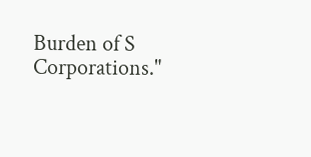Burden of S Corporations."